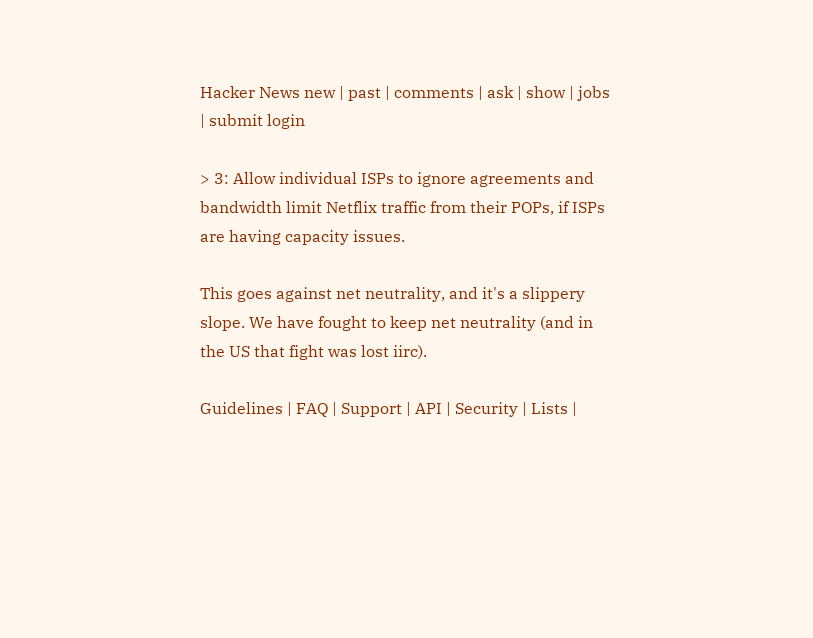Hacker News new | past | comments | ask | show | jobs | submit login

> 3: Allow individual ISPs to ignore agreements and bandwidth limit Netflix traffic from their POPs, if ISPs are having capacity issues.

This goes against net neutrality, and it's a slippery slope. We have fought to keep net neutrality (and in the US that fight was lost iirc).

Guidelines | FAQ | Support | API | Security | Lists |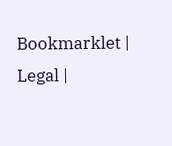Bookmarklet | Legal |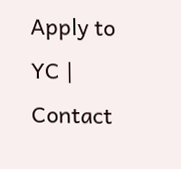Apply to YC | Contact